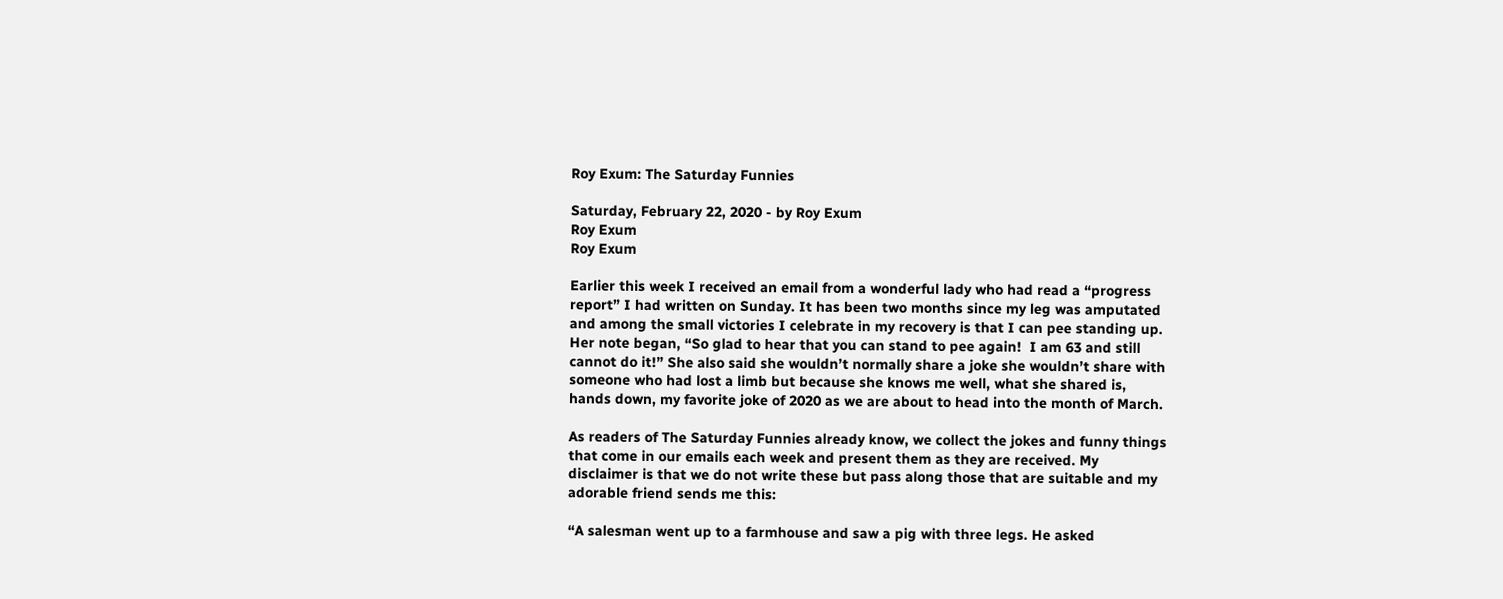Roy Exum: The Saturday Funnies

Saturday, February 22, 2020 - by Roy Exum
Roy Exum
Roy Exum

Earlier this week I received an email from a wonderful lady who had read a “progress report” I had written on Sunday. It has been two months since my leg was amputated and among the small victories I celebrate in my recovery is that I can pee standing up. Her note began, “So glad to hear that you can stand to pee again!  I am 63 and still cannot do it!” She also said she wouldn’t normally share a joke she wouldn’t share with someone who had lost a limb but because she knows me well, what she shared is, hands down, my favorite joke of 2020 as we are about to head into the month of March.

As readers of The Saturday Funnies already know, we collect the jokes and funny things that come in our emails each week and present them as they are received. My disclaimer is that we do not write these but pass along those that are suitable and my adorable friend sends me this:

“A salesman went up to a farmhouse and saw a pig with three legs. He asked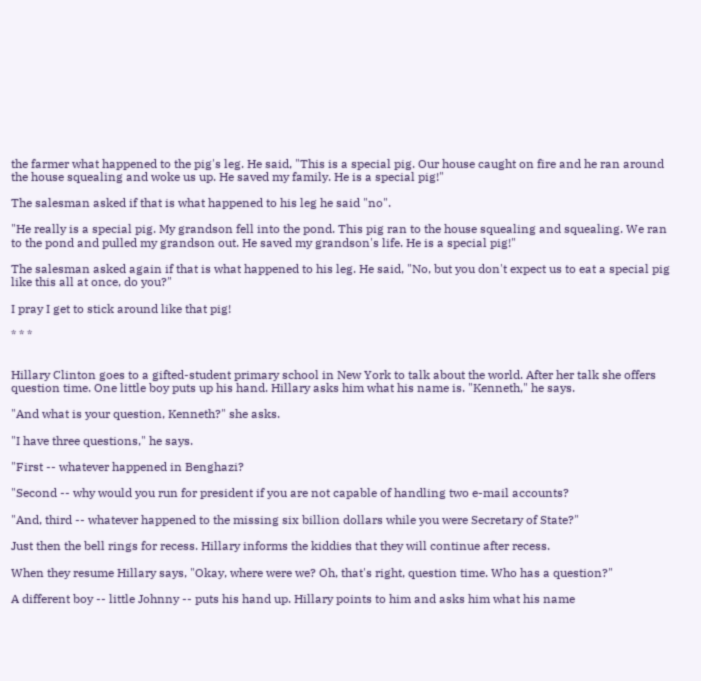the farmer what happened to the pig's leg. He said, "This is a special pig. Our house caught on fire and he ran around the house squealing and woke us up. He saved my family. He is a special pig!"

The salesman asked if that is what happened to his leg he said "no".

"He really is a special pig. My grandson fell into the pond. This pig ran to the house squealing and squealing. We ran to the pond and pulled my grandson out. He saved my grandson's life. He is a special pig!"

The salesman asked again if that is what happened to his leg. He said, "No, but you don't expect us to eat a special pig like this all at once, do you?"

I pray I get to stick around like that pig!

* * *


Hillary Clinton goes to a gifted-student primary school in New York to talk about the world. After her talk she offers question time. One little boy puts up his hand. Hillary asks him what his name is. "Kenneth," he says.

"And what is your question, Kenneth?" she asks.

"I have three questions," he says.

"First -- whatever happened in Benghazi?

"Second -- why would you run for president if you are not capable of handling two e-mail accounts?

"And, third -- whatever happened to the missing six billion dollars while you were Secretary of State?"

Just then the bell rings for recess. Hillary informs the kiddies that they will continue after recess.

When they resume Hillary says, "Okay, where were we? Oh, that's right, question time. Who has a question?"

A different boy -- little Johnny -- puts his hand up. Hillary points to him and asks him what his name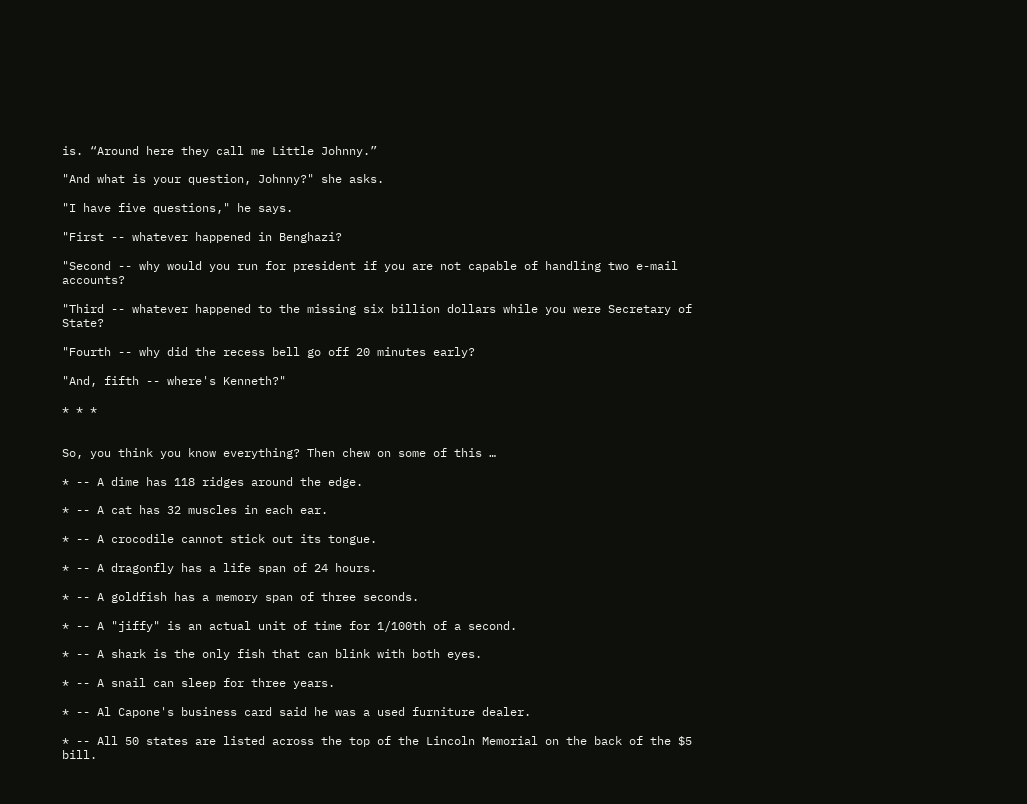is. “Around here they call me Little Johnny.”

"And what is your question, Johnny?" she asks.

"I have five questions," he says.

"First -- whatever happened in Benghazi?

"Second -- why would you run for president if you are not capable of handling two e-mail accounts?

"Third -- whatever happened to the missing six billion dollars while you were Secretary of State?

"Fourth -- why did the recess bell go off 20 minutes early?

"And, fifth -- where's Kenneth?"

* * *


So, you think you know everything? Then chew on some of this …

* -- A dime has 118 ridges around the edge.

* -- A cat has 32 muscles in each ear.

* -- A crocodile cannot stick out its tongue.

* -- A dragonfly has a life span of 24 hours.

* -- A goldfish has a memory span of three seconds.

* -- A "jiffy" is an actual unit of time for 1/100th of a second.

* -- A shark is the only fish that can blink with both eyes.

* -- A snail can sleep for three years.

* -- Al Capone's business card said he was a used furniture dealer.

* -- All 50 states are listed across the top of the Lincoln Memorial on the back of the $5 bill.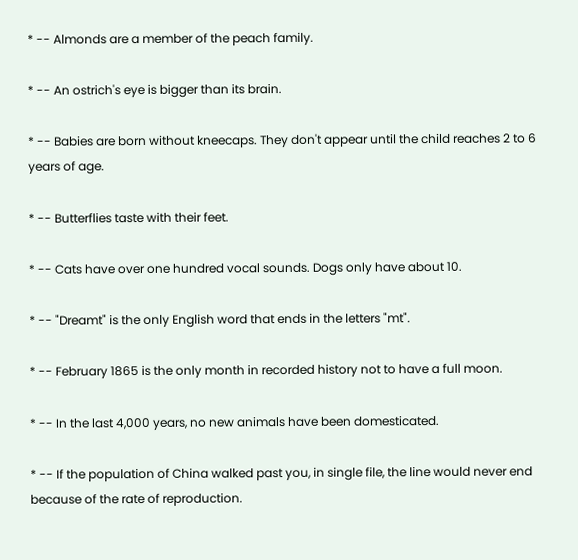* -- Almonds are a member of the peach family.

* -- An ostrich's eye is bigger than its brain.

* -- Babies are born without kneecaps. They don't appear until the child reaches 2 to 6 years of age.

* -- Butterflies taste with their feet.

* -- Cats have over one hundred vocal sounds. Dogs only have about 10.

* -- "Dreamt" is the only English word that ends in the letters "mt".

* -- February 1865 is the only month in recorded history not to have a full moon.

* -- In the last 4,000 years, no new animals have been domesticated.

* -- If the population of China walked past you, in single file, the line would never end because of the rate of reproduction.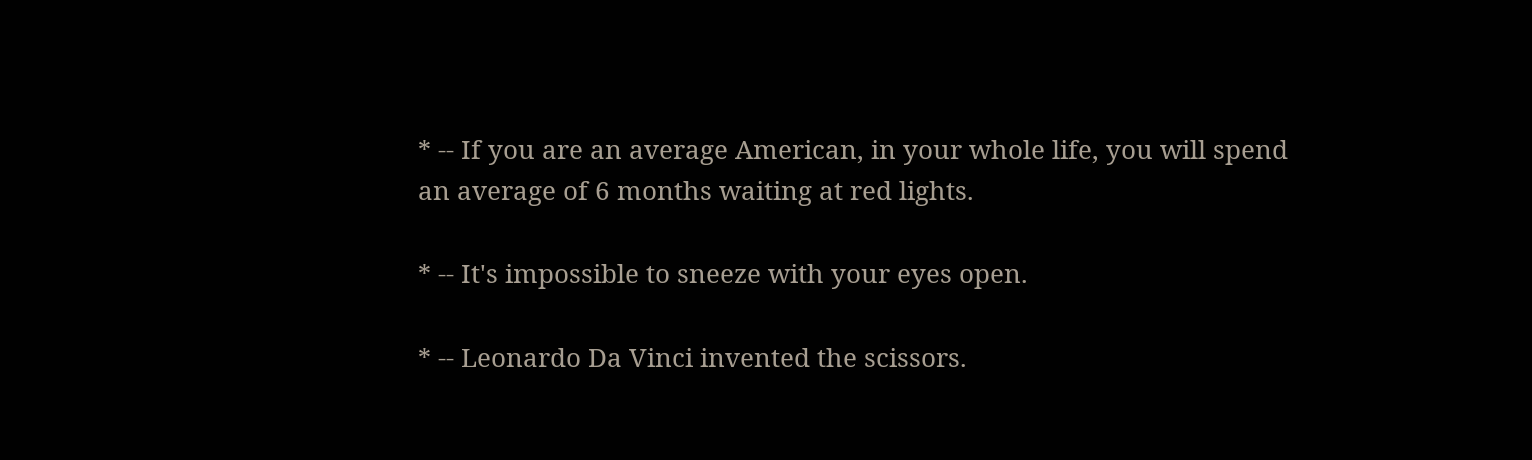* -- If you are an average American, in your whole life, you will spend an average of 6 months waiting at red lights.

* -- It's impossible to sneeze with your eyes open.

* -- Leonardo Da Vinci invented the scissors.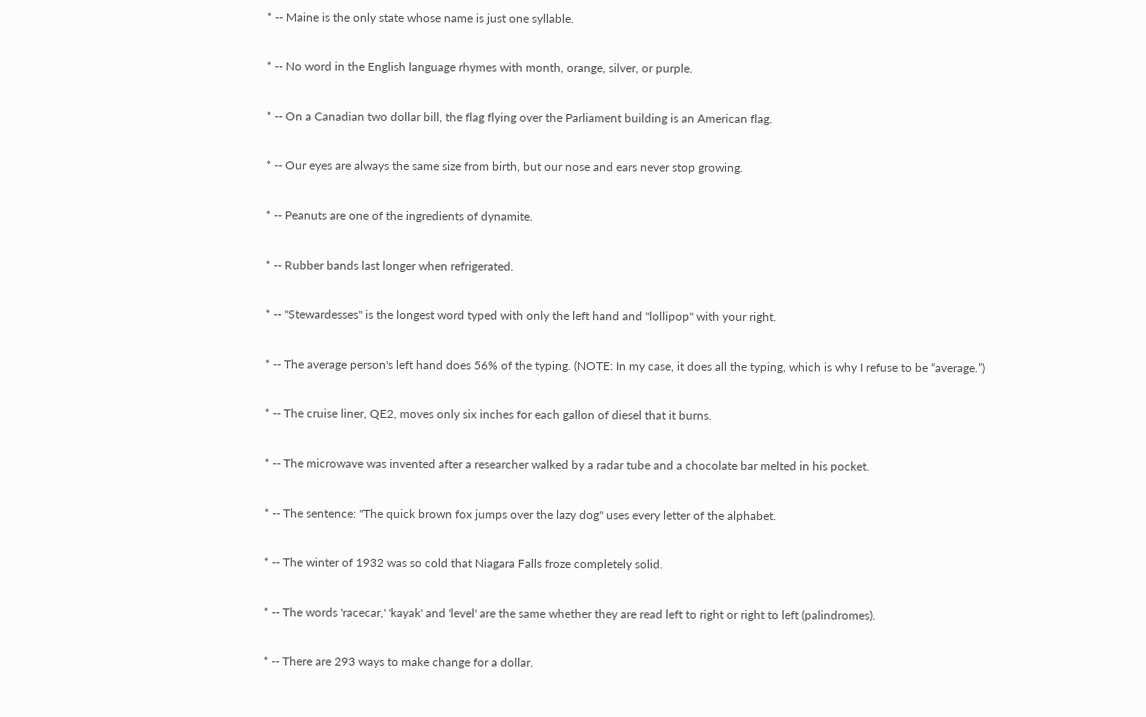* -- Maine is the only state whose name is just one syllable.

* -- No word in the English language rhymes with month, orange, silver, or purple.

* -- On a Canadian two dollar bill, the flag flying over the Parliament building is an American flag.

* -- Our eyes are always the same size from birth, but our nose and ears never stop growing.

* -- Peanuts are one of the ingredients of dynamite.

* -- Rubber bands last longer when refrigerated.

* -- "Stewardesses" is the longest word typed with only the left hand and "lollipop" with your right.

* -- The average person's left hand does 56% of the typing. (NOTE: In my case, it does all the typing, which is why I refuse to be “average.”)

* -- The cruise liner, QE2, moves only six inches for each gallon of diesel that it burns.

* -- The microwave was invented after a researcher walked by a radar tube and a chocolate bar melted in his pocket.

* -- The sentence: "The quick brown fox jumps over the lazy dog" uses every letter of the alphabet.

* -- The winter of 1932 was so cold that Niagara Falls froze completely solid.

* -- The words 'racecar,' 'kayak' and 'level' are the same whether they are read left to right or right to left (palindromes).

* -- There are 293 ways to make change for a dollar.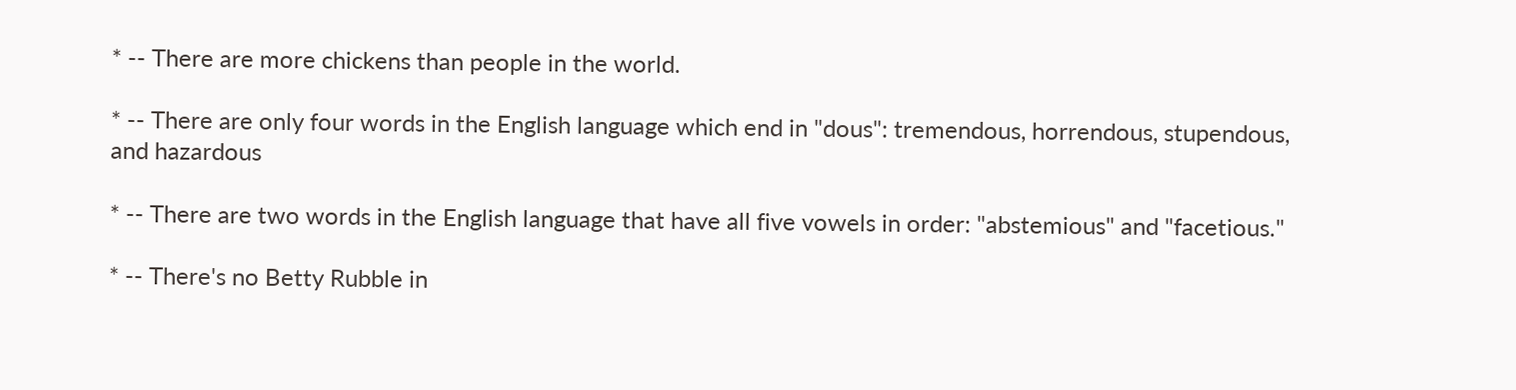* -- There are more chickens than people in the world.

* -- There are only four words in the English language which end in "dous": tremendous, horrendous, stupendous, and hazardous

* -- There are two words in the English language that have all five vowels in order: "abstemious" and "facetious."

* -- There's no Betty Rubble in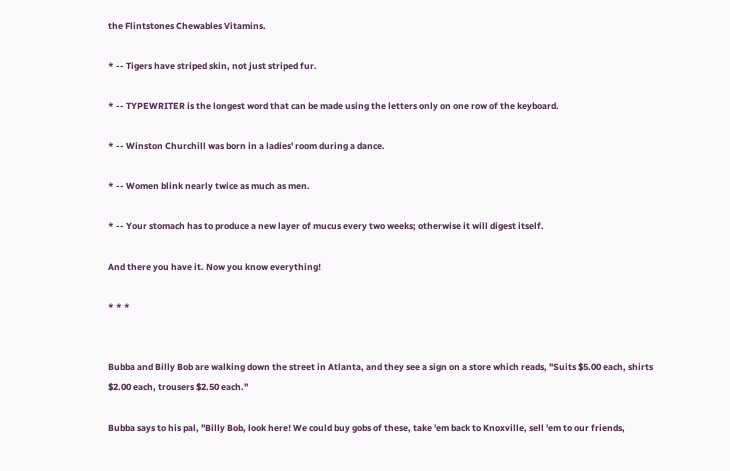the Flintstones Chewables Vitamins.

* -- Tigers have striped skin, not just striped fur.

* -- TYPEWRITER is the longest word that can be made using the letters only on one row of the keyboard.

* -- Winston Churchill was born in a ladies' room during a dance.

* -- Women blink nearly twice as much as men.

* -- Your stomach has to produce a new layer of mucus every two weeks; otherwise it will digest itself.

And there you have it. Now you know everything!

* * *


Bubba and Billy Bob are walking down the street in Atlanta, and they see a sign on a store which reads, "Suits $5.00 each, shirts $2.00 each, trousers $2.50 each."

Bubba says to his pal, "Billy Bob, look here! We could buy gobs of these, take 'em back to Knoxville, sell 'em to our friends,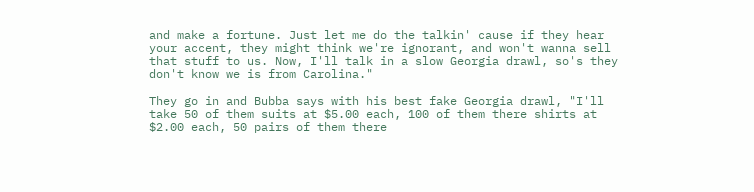and make a fortune. Just let me do the talkin' cause if they hear your accent, they might think we're ignorant, and won't wanna sell that stuff to us. Now, I'll talk in a slow Georgia drawl, so's they don't know we is from Carolina."

They go in and Bubba says with his best fake Georgia drawl, "I'll take 50 of them suits at $5.00 each, 100 of them there shirts at $2.00 each, 50 pairs of them there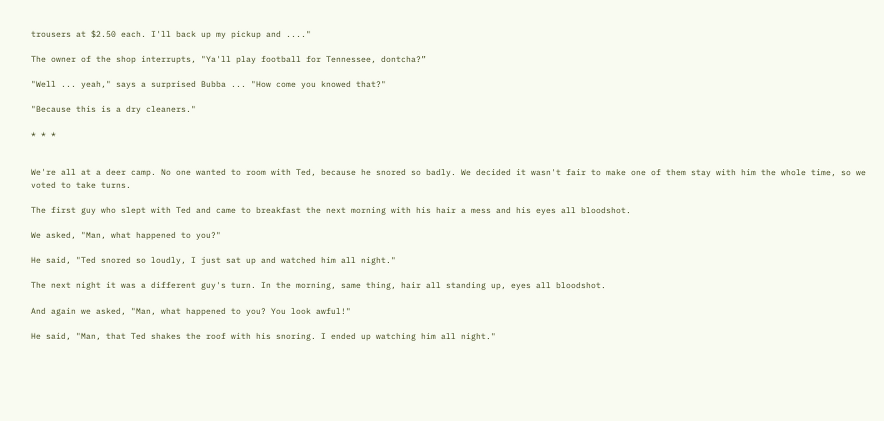trousers at $2.50 each. I'll back up my pickup and ...."

The owner of the shop interrupts, "Ya'll play football for Tennessee, dontcha?”

"Well ... yeah," says a surprised Bubba ... "How come you knowed that?"

"Because this is a dry cleaners."

* * *


We're all at a deer camp. No one wanted to room with Ted, because he snored so badly. We decided it wasn't fair to make one of them stay with him the whole time, so we voted to take turns.

The first guy who slept with Ted and came to breakfast the next morning with his hair a mess and his eyes all bloodshot.

We asked, "Man, what happened to you?"

He said, "Ted snored so loudly, I just sat up and watched him all night."

The next night it was a different guy's turn. In the morning, same thing, hair all standing up, eyes all bloodshot.

And again we asked, "Man, what happened to you? You look awful!"

He said, "Man, that Ted shakes the roof with his snoring. I ended up watching him all night."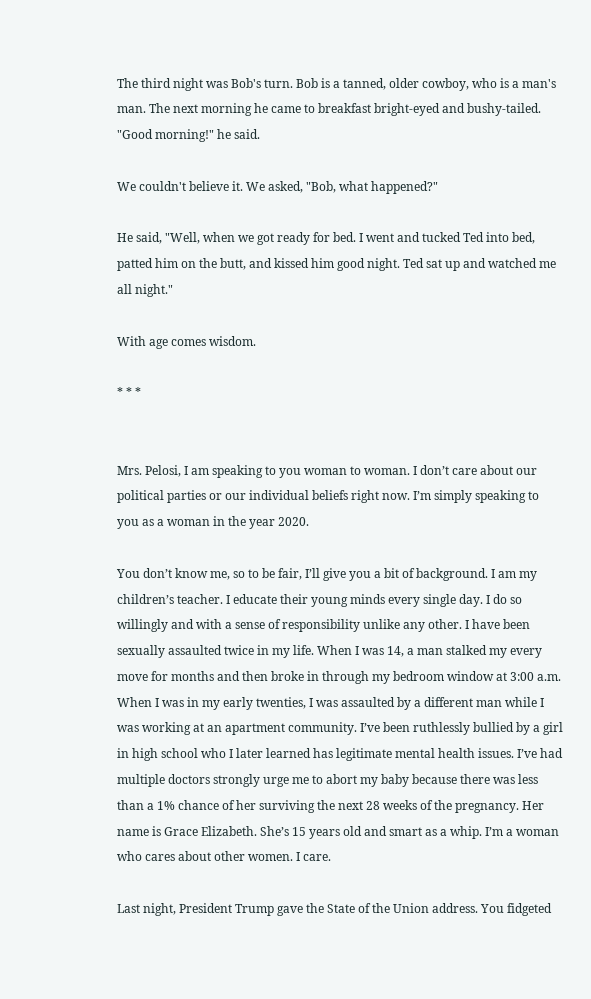The third night was Bob's turn. Bob is a tanned, older cowboy, who is a man's man. The next morning he came to breakfast bright-eyed and bushy-tailed. "Good morning!" he said.

We couldn't believe it. We asked, "Bob, what happened?"

He said, "Well, when we got ready for bed. I went and tucked Ted into bed, patted him on the butt, and kissed him good night. Ted sat up and watched me all night."

With age comes wisdom.

* * *


Mrs. Pelosi, I am speaking to you woman to woman. I don’t care about our political parties or our individual beliefs right now. I’m simply speaking to you as a woman in the year 2020.

You don’t know me, so to be fair, I’ll give you a bit of background. I am my children’s teacher. I educate their young minds every single day. I do so willingly and with a sense of responsibility unlike any other. I have been sexually assaulted twice in my life. When I was 14, a man stalked my every move for months and then broke in through my bedroom window at 3:00 a.m. When I was in my early twenties, I was assaulted by a different man while I was working at an apartment community. I’ve been ruthlessly bullied by a girl in high school who I later learned has legitimate mental health issues. I’ve had multiple doctors strongly urge me to abort my baby because there was less than a 1% chance of her surviving the next 28 weeks of the pregnancy. Her name is Grace Elizabeth. She’s 15 years old and smart as a whip. I’m a woman who cares about other women. I care.

Last night, President Trump gave the State of the Union address. You fidgeted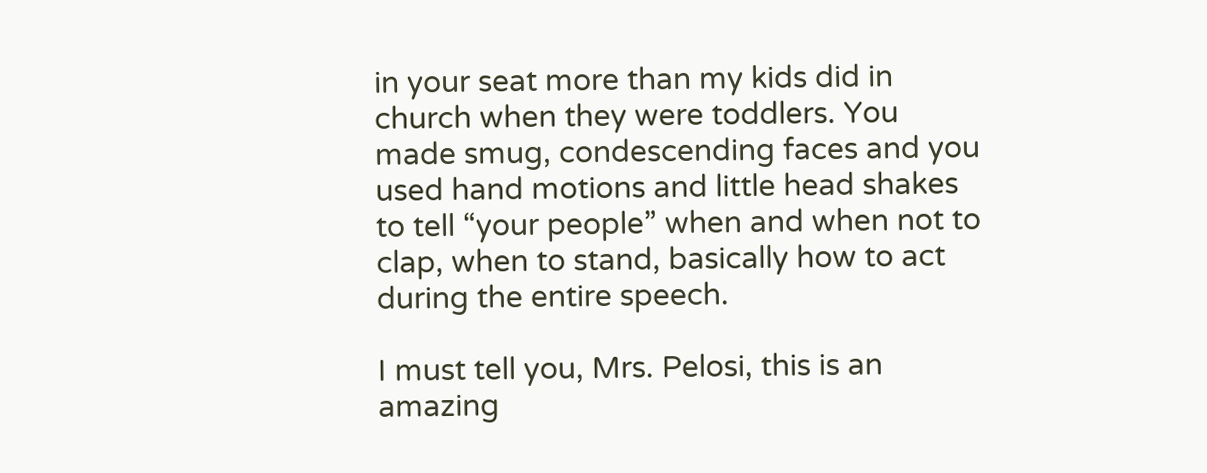in your seat more than my kids did in church when they were toddlers. You made smug, condescending faces and you used hand motions and little head shakes to tell “your people” when and when not to clap, when to stand, basically how to act during the entire speech.

I must tell you, Mrs. Pelosi, this is an amazing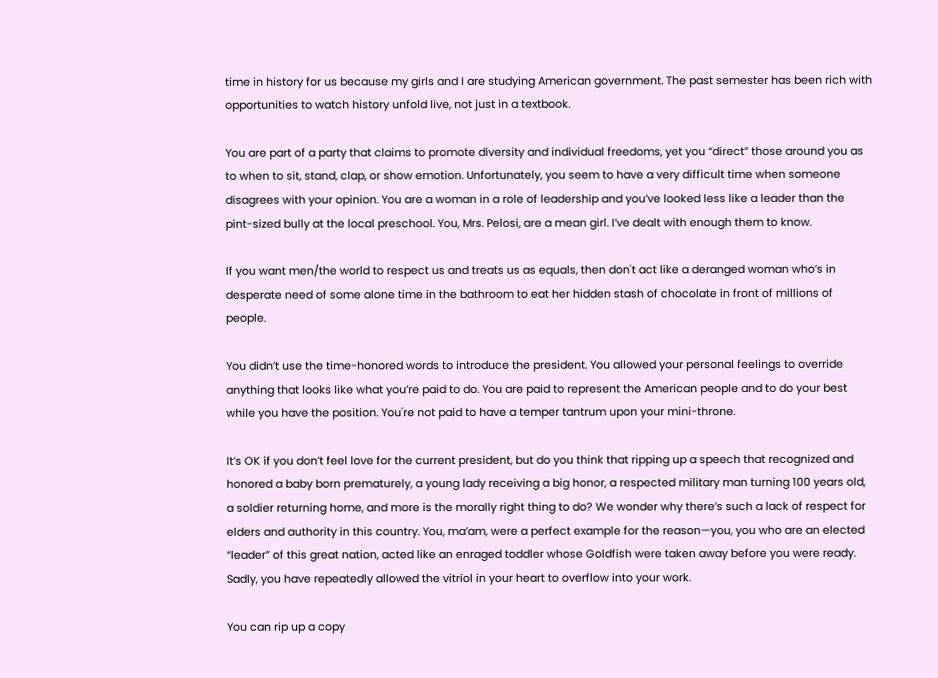time in history for us because my girls and I are studying American government. The past semester has been rich with opportunities to watch history unfold live, not just in a textbook.

You are part of a party that claims to promote diversity and individual freedoms, yet you “direct” those around you as to when to sit, stand, clap, or show emotion. Unfortunately, you seem to have a very difficult time when someone disagrees with your opinion. You are a woman in a role of leadership and you’ve looked less like a leader than the pint-sized bully at the local preschool. You, Mrs. Pelosi, are a mean girl. I’ve dealt with enough them to know.

If you want men/the world to respect us and treats us as equals, then don't act like a deranged woman who’s in desperate need of some alone time in the bathroom to eat her hidden stash of chocolate in front of millions of people.

You didn’t use the time-honored words to introduce the president. You allowed your personal feelings to override anything that looks like what you’re paid to do. You are paid to represent the American people and to do your best while you have the position. You're not paid to have a temper tantrum upon your mini-throne.

It’s OK if you don’t feel love for the current president, but do you think that ripping up a speech that recognized and honored a baby born prematurely, a young lady receiving a big honor, a respected military man turning 100 years old, a soldier returning home, and more is the morally right thing to do? We wonder why there’s such a lack of respect for elders and authority in this country. You, ma’am, were a perfect example for the reason—you, you who are an elected “leader” of this great nation, acted like an enraged toddler whose Goldfish were taken away before you were ready. Sadly, you have repeatedly allowed the vitriol in your heart to overflow into your work.

You can rip up a copy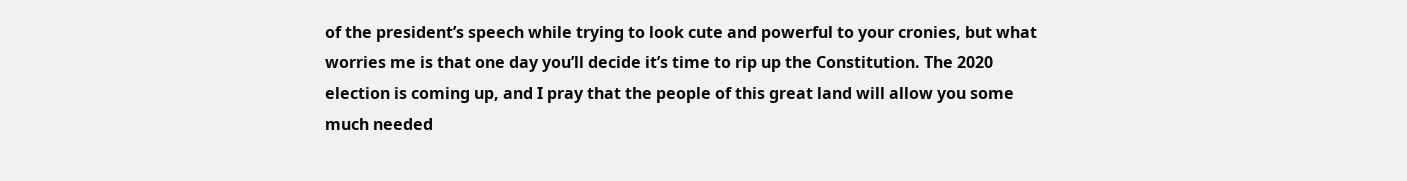of the president’s speech while trying to look cute and powerful to your cronies, but what worries me is that one day you’ll decide it’s time to rip up the Constitution. The 2020 election is coming up, and I pray that the people of this great land will allow you some much needed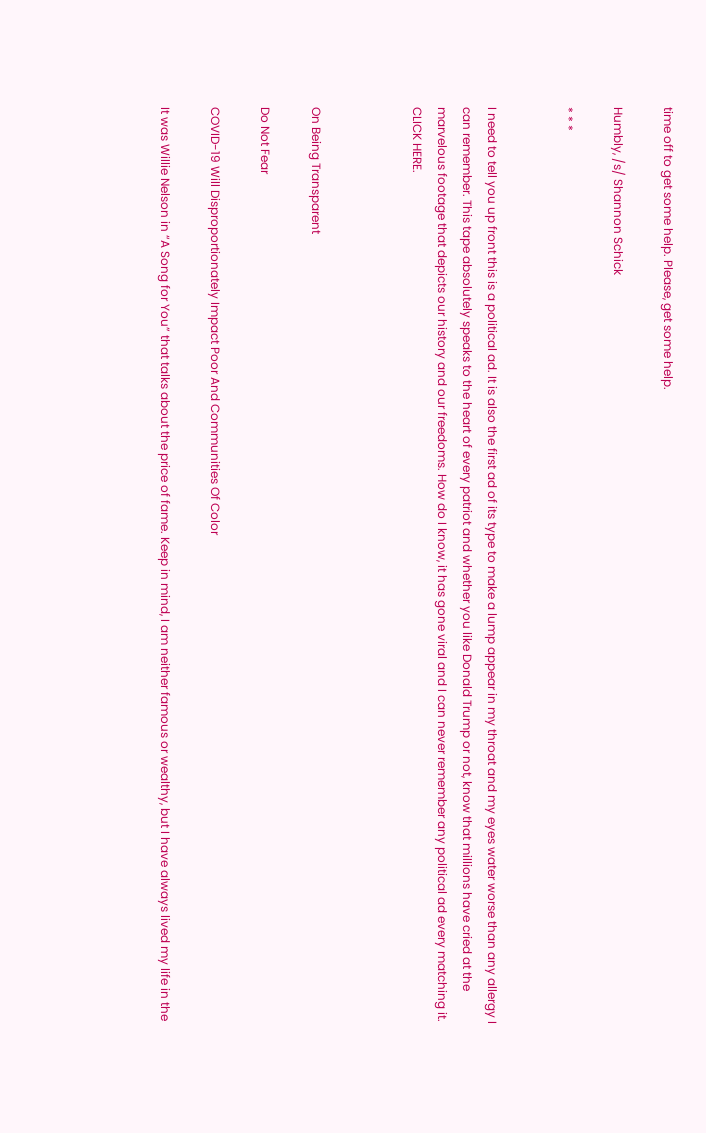time off to get some help. Please, get some help.

Humbly, /s/ Shannon Schick

* * *


I need to tell you up front this is a political ad. It is also the first ad of its type to make a lump appear in my throat and my eyes water worse than any allergy I can remember. This tape absolutely speaks to the heart of every patriot and whether you like Donald Trump or not, know that millions have cried at the marvelous footage that depicts our history and our freedoms. How do I know, it has gone viral and I can never remember any political ad every matching it. CLICK HERE.



On Being Transparent

Do Not Fear

COVID-19 Will Disproportionately Impact Poor And Communities Of Color

It was Willie Nelson in “A Song for You” that talks about the price of fame. Keep in mind, I am neither famous or wealthy, but I have always lived my life in the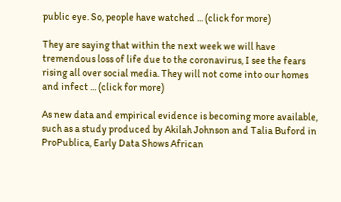public eye. So, people have watched ... (click for more)

They are saying that within the next week we will have tremendous loss of life due to the coronavirus, I see the fears rising all over social media. They will not come into our homes and infect ... (click for more)

As new data and empirical evidence is becoming more available, such as a study produced by Akilah Johnson and Talia Buford in ProPublica, Early Data Shows African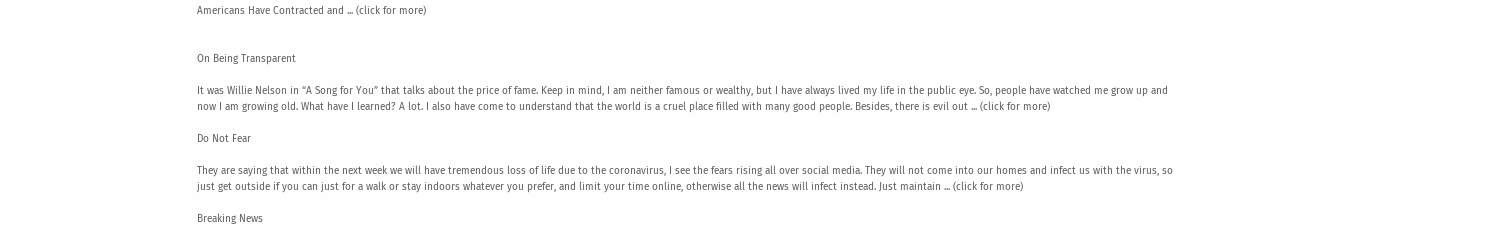Americans Have Contracted and ... (click for more)


On Being Transparent

It was Willie Nelson in “A Song for You” that talks about the price of fame. Keep in mind, I am neither famous or wealthy, but I have always lived my life in the public eye. So, people have watched me grow up and now I am growing old. What have I learned? A lot. I also have come to understand that the world is a cruel place filled with many good people. Besides, there is evil out ... (click for more)

Do Not Fear

They are saying that within the next week we will have tremendous loss of life due to the coronavirus, I see the fears rising all over social media. They will not come into our homes and infect us with the virus, so just get outside if you can just for a walk or stay indoors whatever you prefer, and limit your time online, otherwise all the news will infect instead. Just maintain ... (click for more)

Breaking News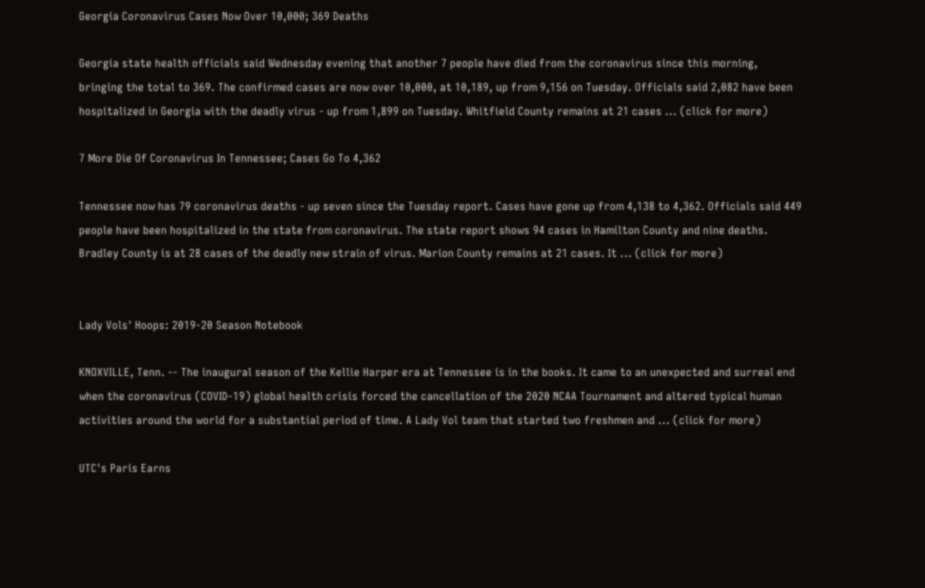Georgia Coronavirus Cases Now Over 10,000; 369 Deaths

Georgia state health officials said Wednesday evening that another 7 people have died from the coronavirus since this morning, bringing the total to 369. The confirmed cases are now over 10,000, at 10,189, up from 9,156 on Tuesday. Officials said 2,082 have been hospitalized in Georgia with the deadly virus - up from 1,899 on Tuesday. Whitfield County remains at 21 cases ... (click for more)

7 More Die Of Coronavirus In Tennessee; Cases Go To 4,362

Tennessee now has 79 coronavirus deaths - up seven since the Tuesday report. Cases have gone up from 4,138 to 4,362. Officials said 449 people have been hospitalized in the state from coronavirus. The state report shows 94 cases in Hamilton County and nine deaths. Bradley County is at 28 cases of the deadly new strain of virus. Marion County remains at 21 cases. It ... (click for more)


Lady Vols' Hoops: 2019-20 Season Notebook

KNOXVILLE, Tenn. -- The inaugural season of the Kellie Harper era at Tennessee is in the books. It came to an unexpected and surreal end when the coronavirus (COVID-19) global health crisis forced the cancellation of the 2020 NCAA Tournament and altered typical human activities around the world for a substantial period of time. A Lady Vol team that started two freshmen and ... (click for more)

UTC's Paris Earns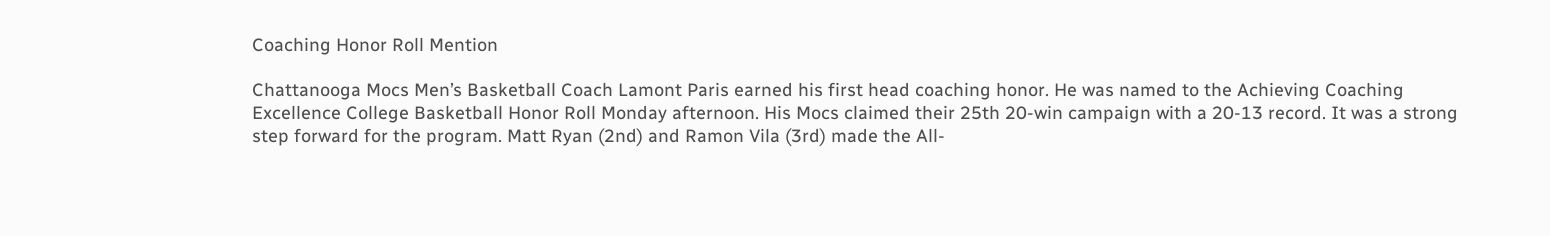Coaching Honor Roll Mention

Chattanooga Mocs Men’s Basketball Coach Lamont Paris earned his first head coaching honor. He was named to the Achieving Coaching Excellence College Basketball Honor Roll Monday afternoon. His Mocs claimed their 25th 20-win campaign with a 20-13 record. It was a strong step forward for the program. Matt Ryan (2nd) and Ramon Vila (3rd) made the All-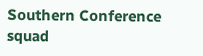Southern Conference squad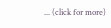... (click for more)